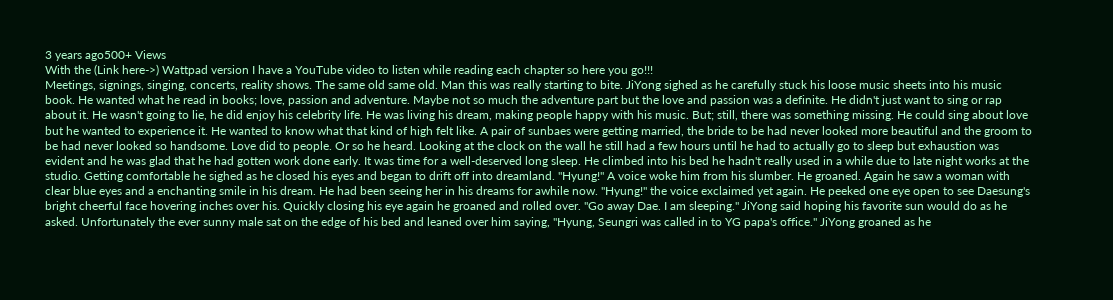3 years ago500+ Views
With the (Link here->) Wattpad version I have a YouTube video to listen while reading each chapter so here you go!!!
Meetings, signings, singing, concerts, reality shows. The same old same old. Man this was really starting to bite. JiYong sighed as he carefully stuck his loose music sheets into his music book. He wanted what he read in books; love, passion and adventure. Maybe not so much the adventure part but the love and passion was a definite. He didn't just want to sing or rap about it. He wasn't going to lie, he did enjoy his celebrity life. He was living his dream, making people happy with his music. But; still, there was something missing. He could sing about love but he wanted to experience it. He wanted to know what that kind of high felt like. A pair of sunbaes were getting married, the bride to be had never looked more beautiful and the groom to be had never looked so handsome. Love did to people. Or so he heard. Looking at the clock on the wall he still had a few hours until he had to actually go to sleep but exhaustion was evident and he was glad that he had gotten work done early. It was time for a well-deserved long sleep. He climbed into his bed he hadn't really used in a while due to late night works at the studio. Getting comfortable he sighed as he closed his eyes and began to drift off into dreamland. "Hyung!" A voice woke him from his slumber. He groaned. Again he saw a woman with clear blue eyes and a enchanting smile in his dream. He had been seeing her in his dreams for awhile now. "Hyung!" the voice exclaimed yet again. He peeked one eye open to see Daesung's bright cheerful face hovering inches over his. Quickly closing his eye again he groaned and rolled over. "Go away Dae. I am sleeping." JiYong said hoping his favorite sun would do as he asked. Unfortunately the ever sunny male sat on the edge of his bed and leaned over him saying, "Hyung, Seungri was called in to YG papa's office." JiYong groaned as he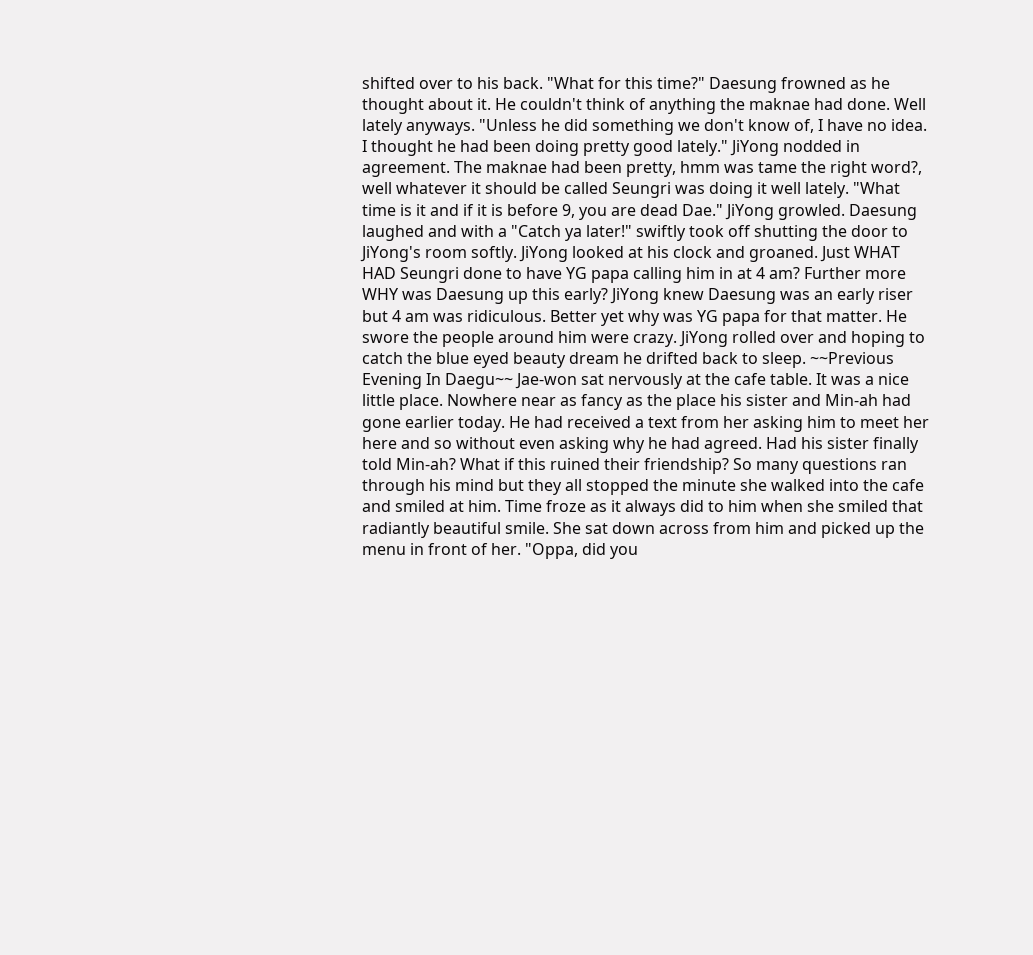shifted over to his back. "What for this time?" Daesung frowned as he thought about it. He couldn't think of anything the maknae had done. Well lately anyways. "Unless he did something we don't know of, I have no idea. I thought he had been doing pretty good lately." JiYong nodded in agreement. The maknae had been pretty, hmm was tame the right word?, well whatever it should be called Seungri was doing it well lately. "What time is it and if it is before 9, you are dead Dae." JiYong growled. Daesung laughed and with a "Catch ya later!" swiftly took off shutting the door to JiYong's room softly. JiYong looked at his clock and groaned. Just WHAT HAD Seungri done to have YG papa calling him in at 4 am? Further more WHY was Daesung up this early? JiYong knew Daesung was an early riser but 4 am was ridiculous. Better yet why was YG papa for that matter. He swore the people around him were crazy. JiYong rolled over and hoping to catch the blue eyed beauty dream he drifted back to sleep. ~~Previous Evening In Daegu~~ Jae-won sat nervously at the cafe table. It was a nice little place. Nowhere near as fancy as the place his sister and Min-ah had gone earlier today. He had received a text from her asking him to meet her here and so without even asking why he had agreed. Had his sister finally told Min-ah? What if this ruined their friendship? So many questions ran through his mind but they all stopped the minute she walked into the cafe and smiled at him. Time froze as it always did to him when she smiled that radiantly beautiful smile. She sat down across from him and picked up the menu in front of her. "Oppa, did you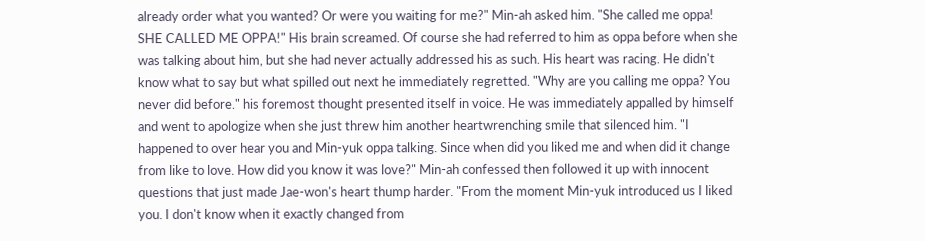already order what you wanted? Or were you waiting for me?" Min-ah asked him. "She called me oppa! SHE CALLED ME OPPA!" His brain screamed. Of course she had referred to him as oppa before when she was talking about him, but she had never actually addressed his as such. His heart was racing. He didn't know what to say but what spilled out next he immediately regretted. "Why are you calling me oppa? You never did before." his foremost thought presented itself in voice. He was immediately appalled by himself and went to apologize when she just threw him another heartwrenching smile that silenced him. "I happened to over hear you and Min-yuk oppa talking. Since when did you liked me and when did it change from like to love. How did you know it was love?" Min-ah confessed then followed it up with innocent questions that just made Jae-won's heart thump harder. "From the moment Min-yuk introduced us I liked you. I don't know when it exactly changed from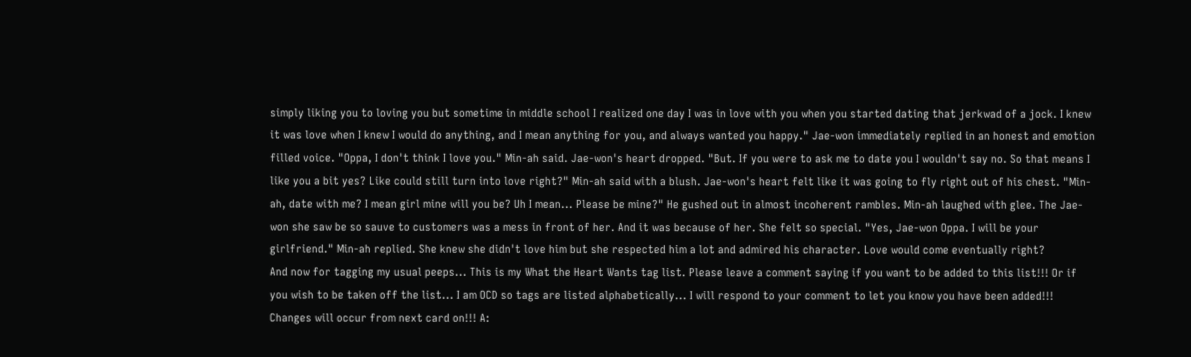simply liking you to loving you but sometime in middle school I realized one day I was in love with you when you started dating that jerkwad of a jock. I knew it was love when I knew I would do anything, and I mean anything for you, and always wanted you happy." Jae-won immediately replied in an honest and emotion filled voice. "Oppa, I don't think I love you." Min-ah said. Jae-won's heart dropped. "But. If you were to ask me to date you I wouldn't say no. So that means I like you a bit yes? Like could still turn into love right?" Min-ah said with a blush. Jae-won's heart felt like it was going to fly right out of his chest. "Min-ah, date with me? I mean girl mine will you be? Uh I mean... Please be mine?" He gushed out in almost incoherent rambles. Min-ah laughed with glee. The Jae-won she saw be so sauve to customers was a mess in front of her. And it was because of her. She felt so special. "Yes, Jae-won Oppa. I will be your girlfriend." Min-ah replied. She knew she didn't love him but she respected him a lot and admired his character. Love would come eventually right?
And now for tagging my usual peeps... This is my What the Heart Wants tag list. Please leave a comment saying if you want to be added to this list!!! Or if you wish to be taken off the list... I am OCD so tags are listed alphabetically... I will respond to your comment to let you know you have been added!!! Changes will occur from next card on!!! A: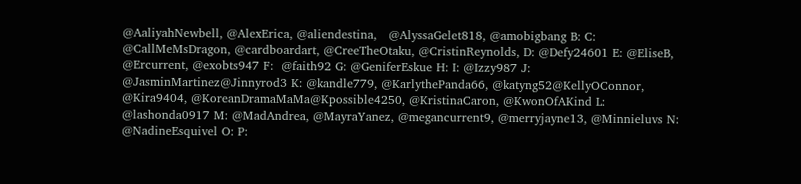@AaliyahNewbell, @AlexErica, @aliendestina,   @AlyssaGelet818, @amobigbang B: C: @CallMeMsDragon, @cardboardart, @CreeTheOtaku, @CristinReynolds, D: @Defy24601 E: @EliseB, @Ercurrent, @exobts947 F:  @faith92 G: @GeniferEskue H: I: @Izzy987 J: @JasminMartinez@Jinnyrod3 K: @kandle779, @KarlythePanda66, @katyng52@KellyOConnor, @Kira9404, @KoreanDramaMaMa@Kpossible4250, @KristinaCaron, @KwonOfAKind L: @lashonda0917 M: @MadAndrea, @MayraYanez, @megancurrent9, @merryjayne13, @Minnieluvs N: @NadineEsquivel O: P: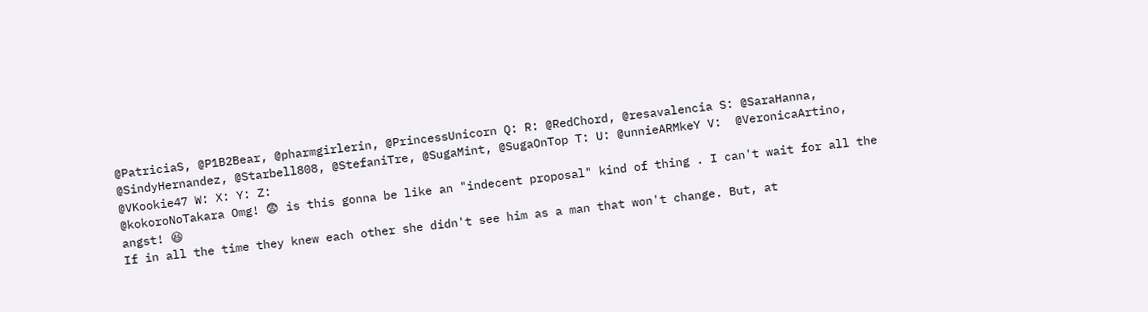@PatriciaS, @P1B2Bear, @pharmgirlerin, @PrincessUnicorn Q: R: @RedChord, @resavalencia S: @SaraHanna, @SindyHernandez, @Starbell808, @StefaniTre, @SugaMint, @SugaOnTop T: U: @unnieARMkeY V:  @VeronicaArtino, @VKookie47 W: X: Y: Z:
@kokoroNoTakara Omg! 😨 is this gonna be like an "indecent proposal" kind of thing . I can't wait for all the angst! 😆
If in all the time they knew each other she didn't see him as a man that won't change. But, at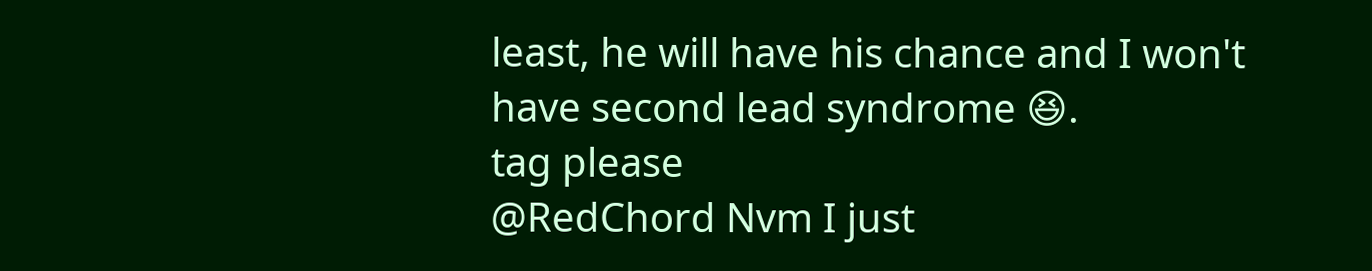least, he will have his chance and I won't have second lead syndrome 😆.
tag please
@RedChord Nvm I just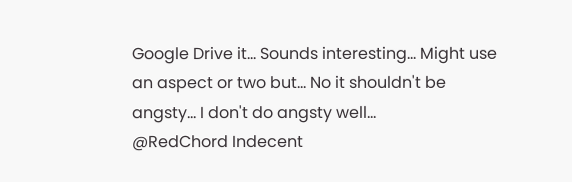Google Drive it... Sounds interesting... Might use an aspect or two but... No it shouldn't be angsty... I don't do angsty well...
@RedChord Indecent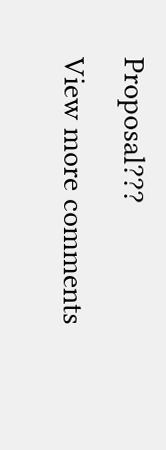Proposal???
View more comments